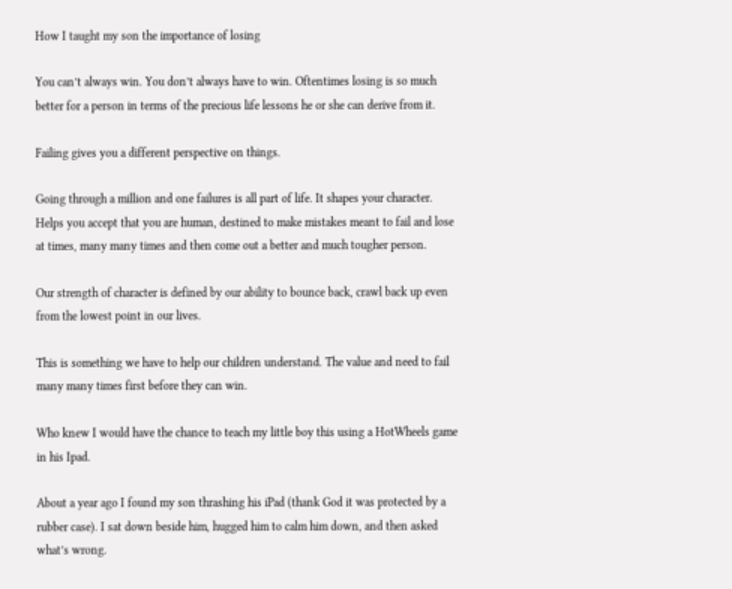How I taught my son the importance of losing

You can’t always win. You don’t always have to win. Oftentimes losing is so much better for a person in terms of the precious life lessons he or she can derive from it.

Failing gives you a different perspective on things.

Going through a million and one failures is all part of life. It shapes your character. Helps you accept that you are human, destined to make mistakes meant to fail and lose at times, many many times and then come out a better and much tougher person.

Our strength of character is defined by our ability to bounce back, crawl back up even from the lowest point in our lives.

This is something we have to help our children understand. The value and need to fail many many times first before they can win.

Who knew I would have the chance to teach my little boy this using a HotWheels game in his Ipad.

About a year ago I found my son thrashing his iPad (thank God it was protected by a rubber case). I sat down beside him, hugged him to calm him down, and then asked what’s wrong.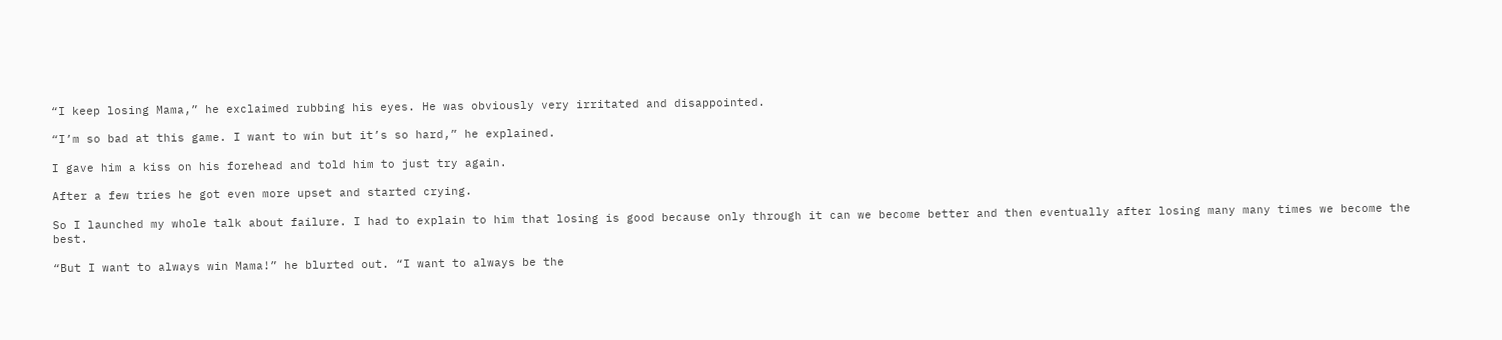“I keep losing Mama,” he exclaimed rubbing his eyes. He was obviously very irritated and disappointed.

“I’m so bad at this game. I want to win but it’s so hard,” he explained.

I gave him a kiss on his forehead and told him to just try again.

After a few tries he got even more upset and started crying.

So I launched my whole talk about failure. I had to explain to him that losing is good because only through it can we become better and then eventually after losing many many times we become the best.

“But I want to always win Mama!” he blurted out. “I want to always be the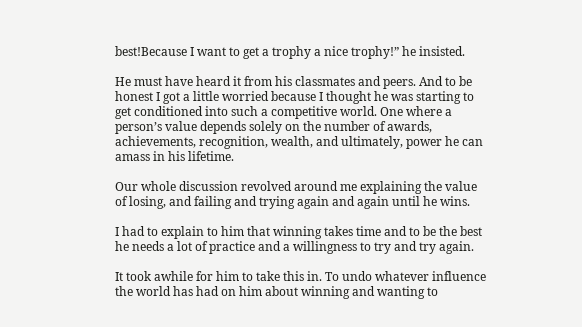best!Because I want to get a trophy a nice trophy!” he insisted.

He must have heard it from his classmates and peers. And to be honest I got a little worried because I thought he was starting to get conditioned into such a competitive world. One where a person’s value depends solely on the number of awards, achievements, recognition, wealth, and ultimately, power he can amass in his lifetime.

Our whole discussion revolved around me explaining the value of losing, and failing and trying again and again until he wins.

I had to explain to him that winning takes time and to be the best he needs a lot of practice and a willingness to try and try again.

It took awhile for him to take this in. To undo whatever influence the world has had on him about winning and wanting to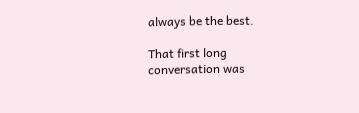always be the best.

That first long conversation was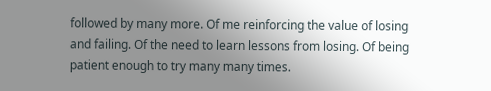followed by many more. Of me reinforcing the value of losing and failing. Of the need to learn lessons from losing. Of being patient enough to try many many times.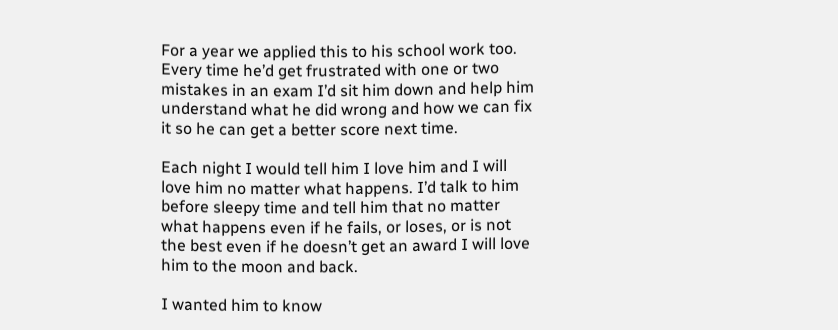For a year we applied this to his school work too. Every time he’d get frustrated with one or two mistakes in an exam I’d sit him down and help him understand what he did wrong and how we can fix it so he can get a better score next time.

Each night I would tell him I love him and I will love him no matter what happens. I’d talk to him before sleepy time and tell him that no matter what happens even if he fails, or loses, or is not the best even if he doesn’t get an award I will love him to the moon and back.

I wanted him to know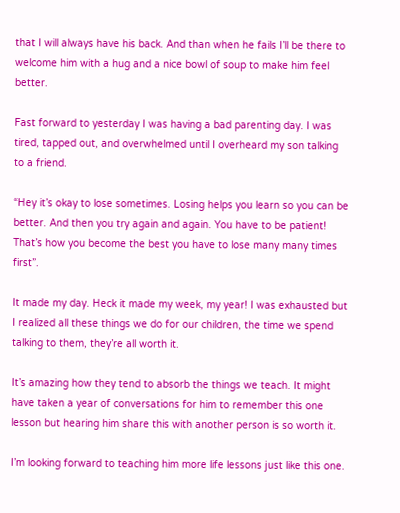that I will always have his back. And than when he fails I’ll be there to welcome him with a hug and a nice bowl of soup to make him feel better.

Fast forward to yesterday I was having a bad parenting day. I was tired, tapped out, and overwhelmed until I overheard my son talking to a friend.

“Hey it’s okay to lose sometimes. Losing helps you learn so you can be better. And then you try again and again. You have to be patient! That’s how you become the best you have to lose many many times first”.

It made my day. Heck it made my week, my year! I was exhausted but I realized all these things we do for our children, the time we spend talking to them, they’re all worth it.

It’s amazing how they tend to absorb the things we teach. It might have taken a year of conversations for him to remember this one lesson but hearing him share this with another person is so worth it.

I’m looking forward to teaching him more life lessons just like this one.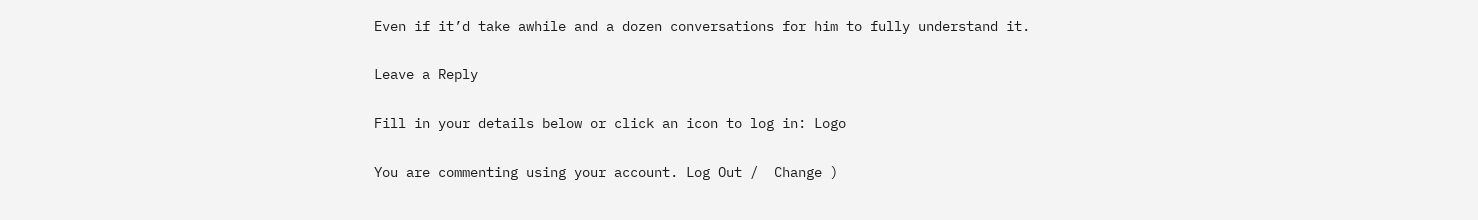Even if it’d take awhile and a dozen conversations for him to fully understand it.

Leave a Reply

Fill in your details below or click an icon to log in: Logo

You are commenting using your account. Log Out /  Change )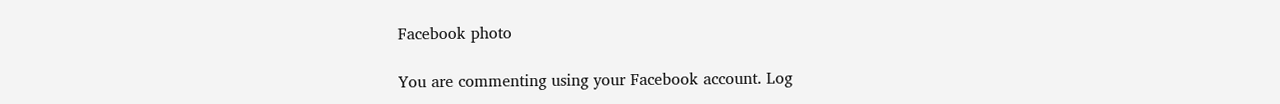Facebook photo

You are commenting using your Facebook account. Log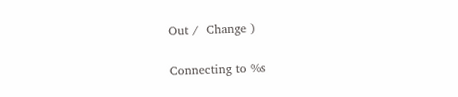Out /  Change )

Connecting to %s